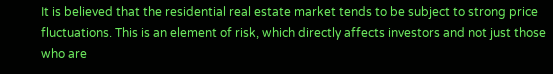It is believed that the residential real estate market tends to be subject to strong price fluctuations. This is an element of risk, which directly affects investors and not just those who are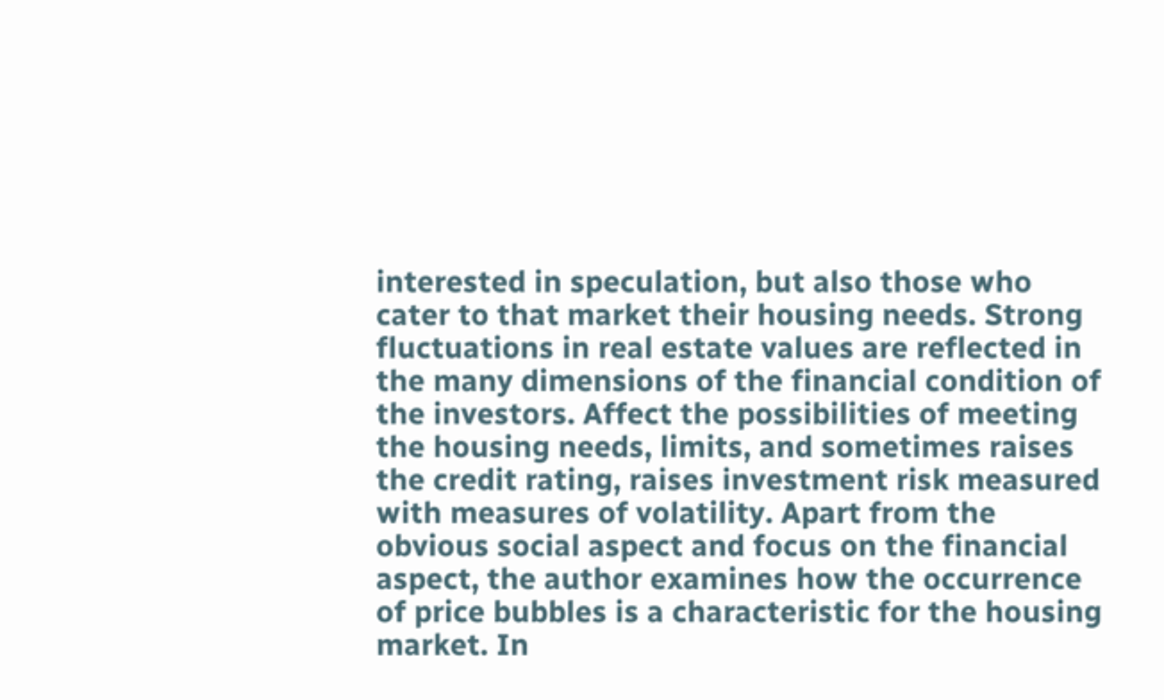interested in speculation, but also those who cater to that market their housing needs. Strong fluctuations in real estate values are reflected in the many dimensions of the financial condition of the investors. Affect the possibilities of meeting the housing needs, limits, and sometimes raises the credit rating, raises investment risk measured with measures of volatility. Apart from the obvious social aspect and focus on the financial aspect, the author examines how the occurrence of price bubbles is a characteristic for the housing market. In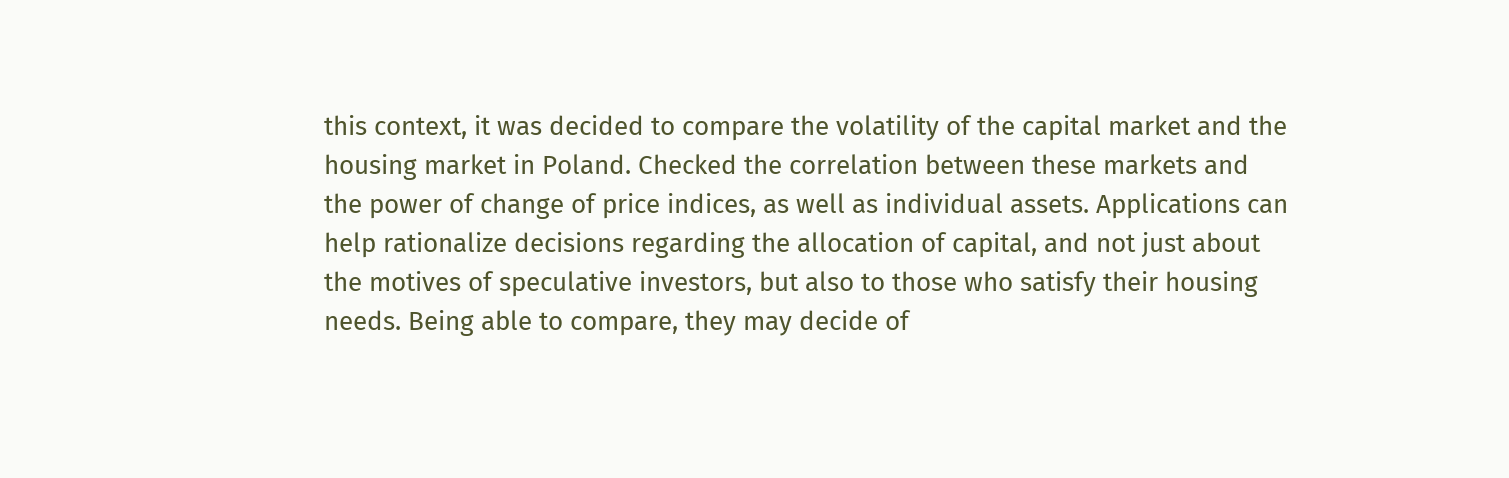this context, it was decided to compare the volatility of the capital market and the housing market in Poland. Checked the correlation between these markets and the power of change of price indices, as well as individual assets. Applications can help rationalize decisions regarding the allocation of capital, and not just about the motives of speculative investors, but also to those who satisfy their housing needs. Being able to compare, they may decide of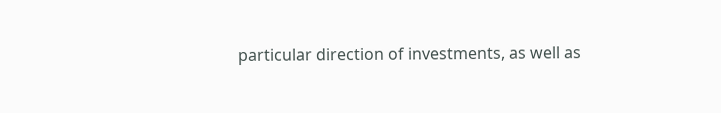particular direction of investments, as well as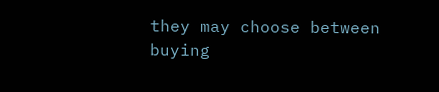they may choose between buying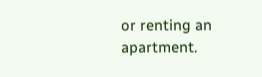or renting an apartment.